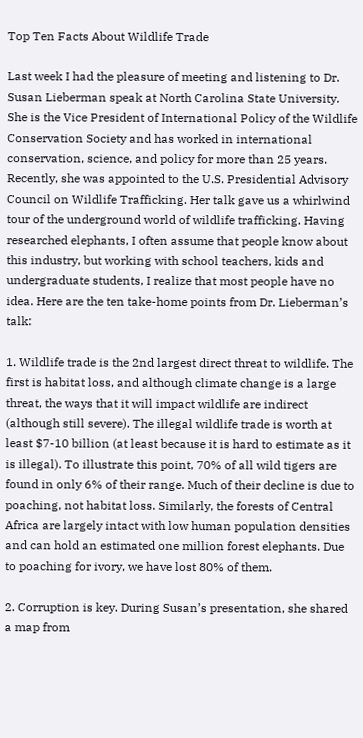Top Ten Facts About Wildlife Trade

Last week I had the pleasure of meeting and listening to Dr. Susan Lieberman speak at North Carolina State University. She is the Vice President of International Policy of the Wildlife Conservation Society and has worked in international conservation, science, and policy for more than 25 years. Recently, she was appointed to the U.S. Presidential Advisory Council on Wildlife Trafficking. Her talk gave us a whirlwind tour of the underground world of wildlife trafficking. Having researched elephants, I often assume that people know about this industry, but working with school teachers, kids and undergraduate students, I realize that most people have no idea. Here are the ten take-home points from Dr. Lieberman’s talk:

1. Wildlife trade is the 2nd largest direct threat to wildlife. The first is habitat loss, and although climate change is a large threat, the ways that it will impact wildlife are indirect (although still severe). The illegal wildlife trade is worth at least $7-10 billion (at least because it is hard to estimate as it is illegal). To illustrate this point, 70% of all wild tigers are found in only 6% of their range. Much of their decline is due to poaching, not habitat loss. Similarly, the forests of Central Africa are largely intact with low human population densities and can hold an estimated one million forest elephants. Due to poaching for ivory, we have lost 80% of them.

2. Corruption is key. During Susan’s presentation, she shared a map from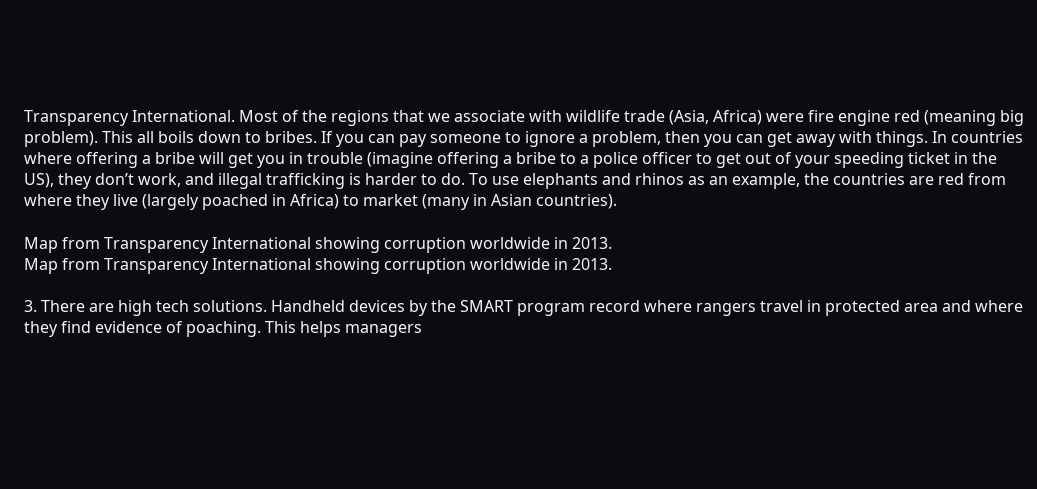Transparency International. Most of the regions that we associate with wildlife trade (Asia, Africa) were fire engine red (meaning big problem). This all boils down to bribes. If you can pay someone to ignore a problem, then you can get away with things. In countries where offering a bribe will get you in trouble (imagine offering a bribe to a police officer to get out of your speeding ticket in the US), they don’t work, and illegal trafficking is harder to do. To use elephants and rhinos as an example, the countries are red from where they live (largely poached in Africa) to market (many in Asian countries).

Map from Transparency International showing corruption worldwide in 2013.
Map from Transparency International showing corruption worldwide in 2013.

3. There are high tech solutions. Handheld devices by the SMART program record where rangers travel in protected area and where they find evidence of poaching. This helps managers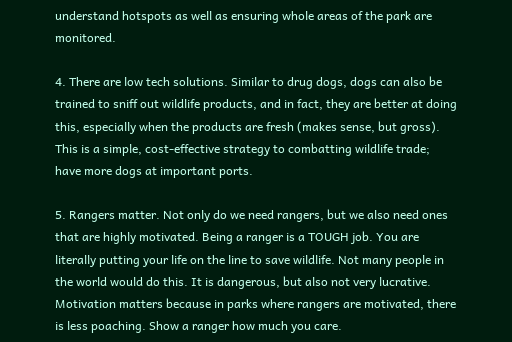understand hotspots as well as ensuring whole areas of the park are monitored.

4. There are low tech solutions. Similar to drug dogs, dogs can also be trained to sniff out wildlife products, and in fact, they are better at doing this, especially when the products are fresh (makes sense, but gross). This is a simple, cost-effective strategy to combatting wildlife trade; have more dogs at important ports.

5. Rangers matter. Not only do we need rangers, but we also need ones that are highly motivated. Being a ranger is a TOUGH job. You are literally putting your life on the line to save wildlife. Not many people in the world would do this. It is dangerous, but also not very lucrative. Motivation matters because in parks where rangers are motivated, there is less poaching. Show a ranger how much you care.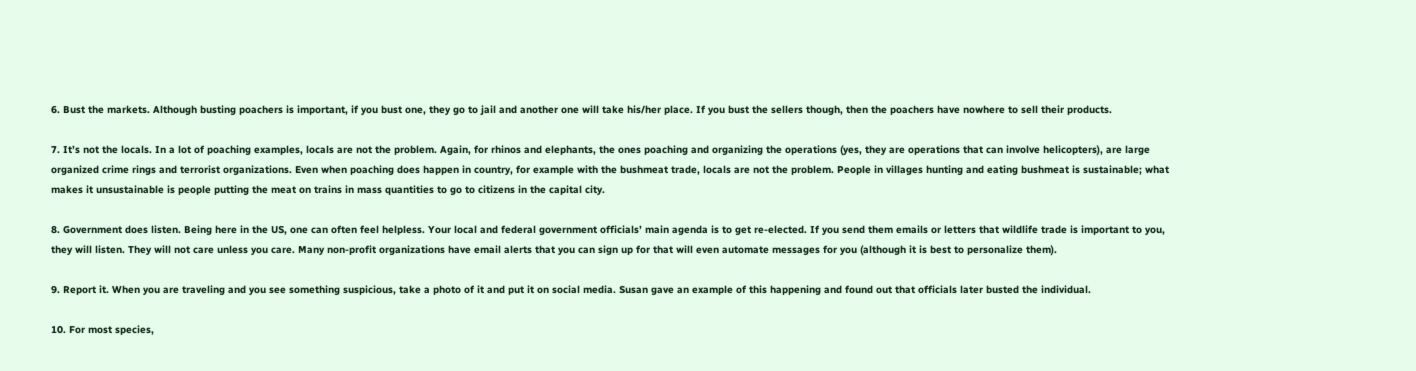6. Bust the markets. Although busting poachers is important, if you bust one, they go to jail and another one will take his/her place. If you bust the sellers though, then the poachers have nowhere to sell their products.

7. It’s not the locals. In a lot of poaching examples, locals are not the problem. Again, for rhinos and elephants, the ones poaching and organizing the operations (yes, they are operations that can involve helicopters), are large organized crime rings and terrorist organizations. Even when poaching does happen in country, for example with the bushmeat trade, locals are not the problem. People in villages hunting and eating bushmeat is sustainable; what makes it unsustainable is people putting the meat on trains in mass quantities to go to citizens in the capital city.

8. Government does listen. Being here in the US, one can often feel helpless. Your local and federal government officials’ main agenda is to get re-elected. If you send them emails or letters that wildlife trade is important to you, they will listen. They will not care unless you care. Many non-profit organizations have email alerts that you can sign up for that will even automate messages for you (although it is best to personalize them).

9. Report it. When you are traveling and you see something suspicious, take a photo of it and put it on social media. Susan gave an example of this happening and found out that officials later busted the individual.

10. For most species,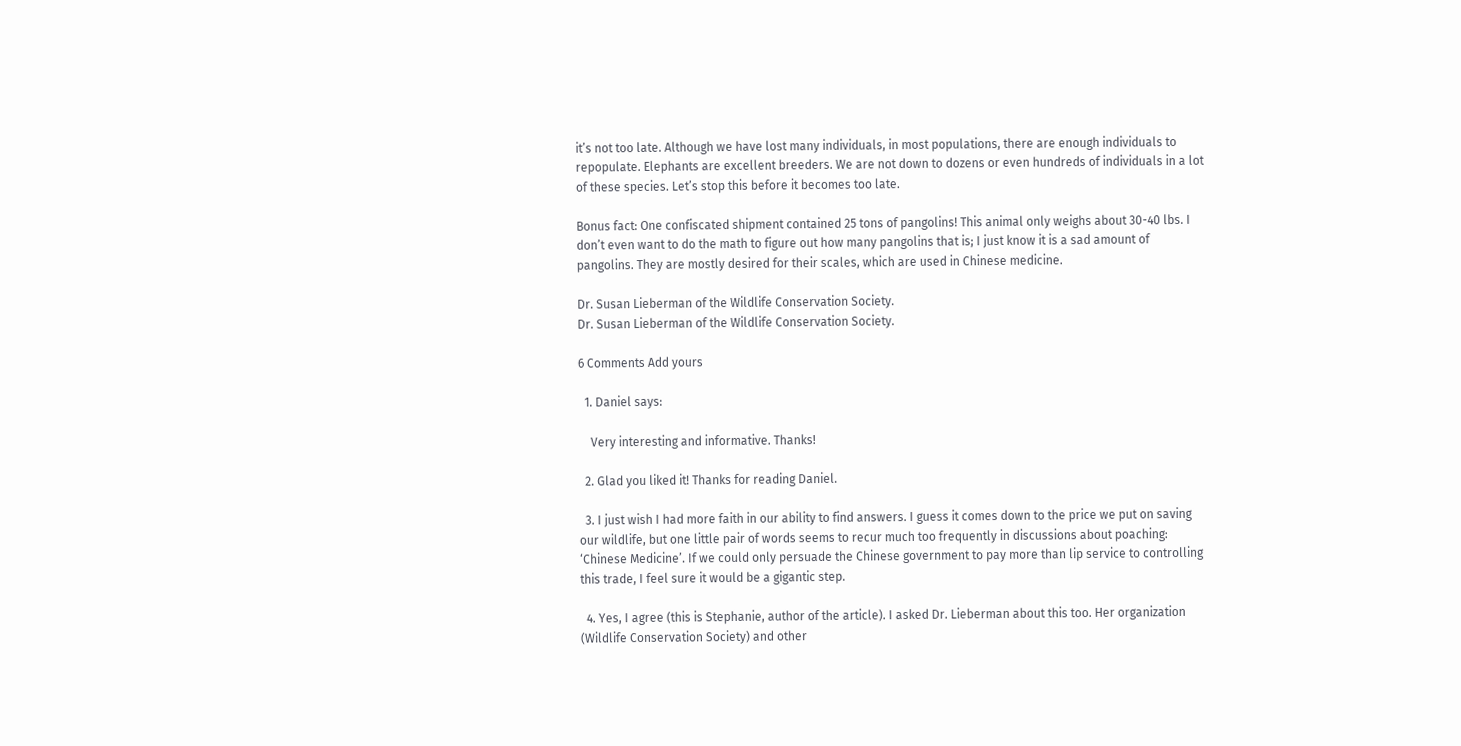it’s not too late. Although we have lost many individuals, in most populations, there are enough individuals to repopulate. Elephants are excellent breeders. We are not down to dozens or even hundreds of individuals in a lot of these species. Let’s stop this before it becomes too late.

Bonus fact: One confiscated shipment contained 25 tons of pangolins! This animal only weighs about 30-40 lbs. I don’t even want to do the math to figure out how many pangolins that is; I just know it is a sad amount of pangolins. They are mostly desired for their scales, which are used in Chinese medicine.

Dr. Susan Lieberman of the Wildlife Conservation Society.
Dr. Susan Lieberman of the Wildlife Conservation Society.

6 Comments Add yours

  1. Daniel says:

    Very interesting and informative. Thanks!

  2. Glad you liked it! Thanks for reading Daniel.

  3. I just wish I had more faith in our ability to find answers. I guess it comes down to the price we put on saving our wildlife, but one little pair of words seems to recur much too frequently in discussions about poaching: ‘Chinese Medicine’. If we could only persuade the Chinese government to pay more than lip service to controlling this trade, I feel sure it would be a gigantic step.

  4. Yes, I agree (this is Stephanie, author of the article). I asked Dr. Lieberman about this too. Her organization (Wildlife Conservation Society) and other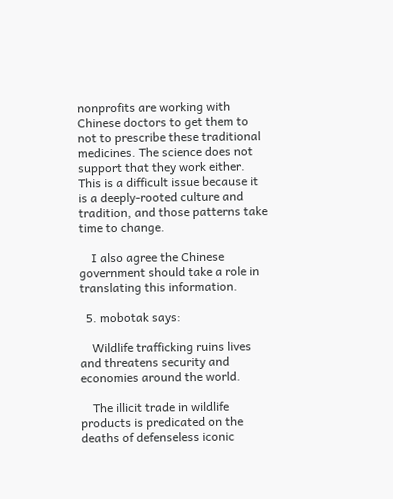nonprofits are working with Chinese doctors to get them to not to prescribe these traditional medicines. The science does not support that they work either. This is a difficult issue because it is a deeply-rooted culture and tradition, and those patterns take time to change.

    I also agree the Chinese government should take a role in translating this information.

  5. mobotak says:

    Wildlife trafficking ruins lives and threatens security and economies around the world.

    The illicit trade in wildlife products is predicated on the deaths of defenseless iconic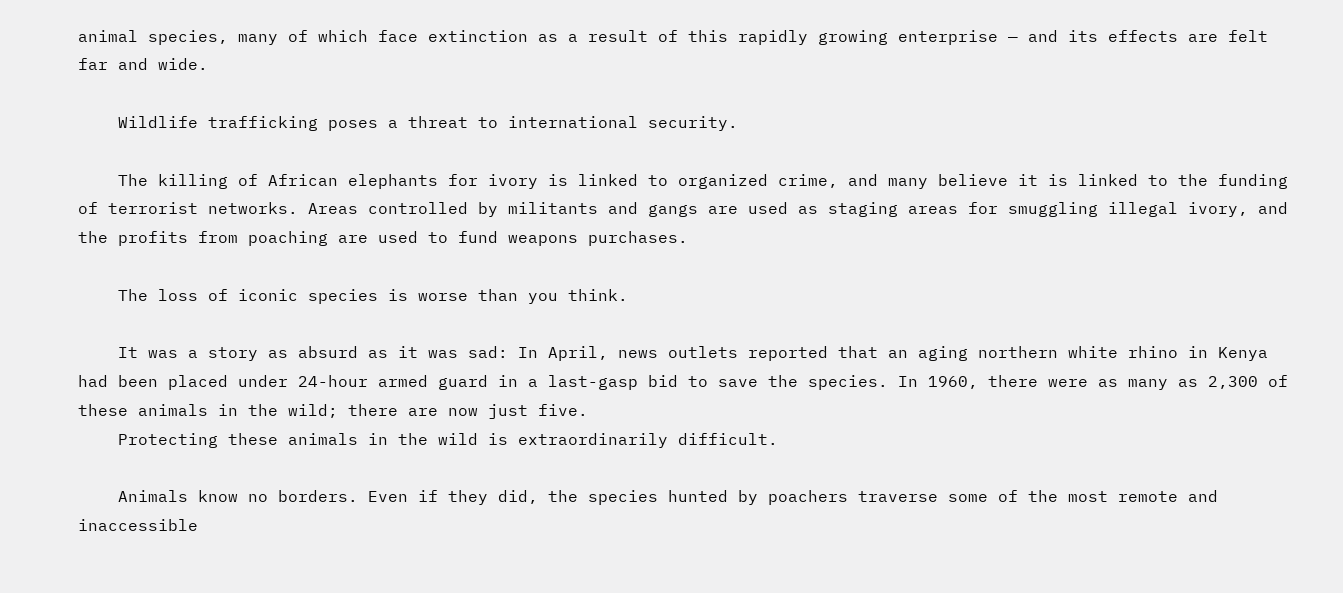animal species, many of which face extinction as a result of this rapidly growing enterprise — and its effects are felt far and wide.

    Wildlife trafficking poses a threat to international security.

    The killing of African elephants for ivory is linked to organized crime, and many believe it is linked to the funding of terrorist networks. Areas controlled by militants and gangs are used as staging areas for smuggling illegal ivory, and the profits from poaching are used to fund weapons purchases.

    The loss of iconic species is worse than you think.

    It was a story as absurd as it was sad: In April, news outlets reported that an aging northern white rhino in Kenya had been placed under 24-hour armed guard in a last-gasp bid to save the species. In 1960, there were as many as 2,300 of these animals in the wild; there are now just five.
    Protecting these animals in the wild is extraordinarily difficult.

    Animals know no borders. Even if they did, the species hunted by poachers traverse some of the most remote and inaccessible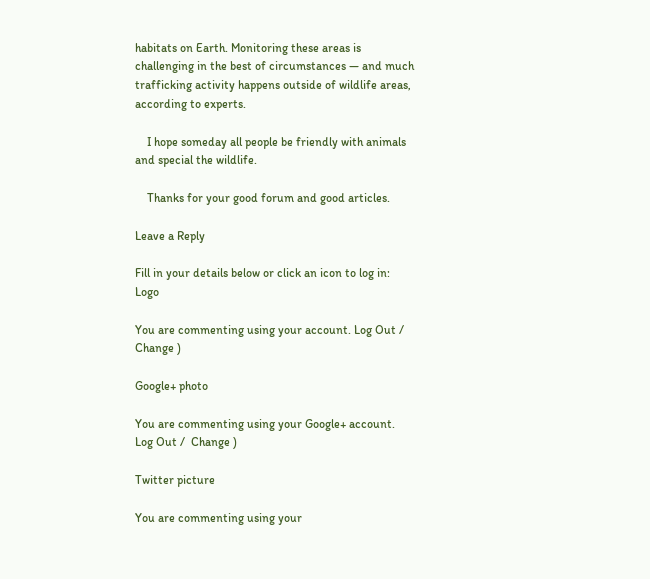habitats on Earth. Monitoring these areas is challenging in the best of circumstances — and much trafficking activity happens outside of wildlife areas, according to experts.

    I hope someday all people be friendly with animals and special the wildlife.

    Thanks for your good forum and good articles.

Leave a Reply

Fill in your details below or click an icon to log in: Logo

You are commenting using your account. Log Out /  Change )

Google+ photo

You are commenting using your Google+ account. Log Out /  Change )

Twitter picture

You are commenting using your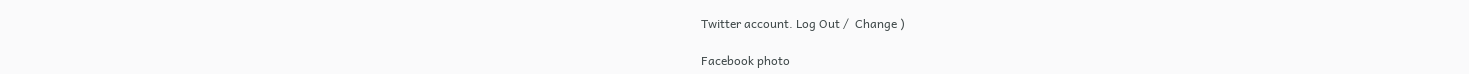Twitter account. Log Out /  Change )

Facebook photo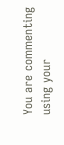You are commenting using your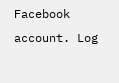Facebook account. Log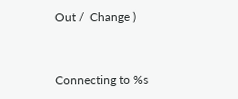Out /  Change )


Connecting to %s